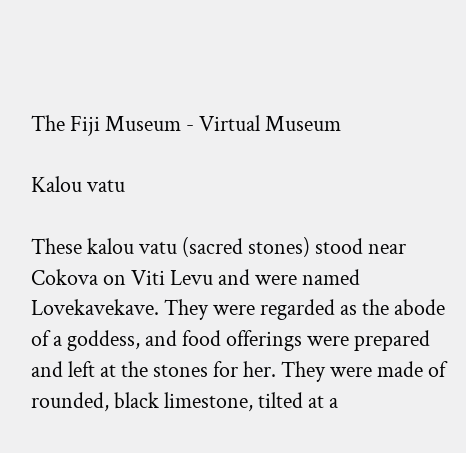The Fiji Museum - Virtual Museum

Kalou vatu

These kalou vatu (sacred stones) stood near Cokova on Viti Levu and were named Lovekavekave. They were regarded as the abode of a goddess, and food offerings were prepared and left at the stones for her. They were made of rounded, black limestone, tilted at a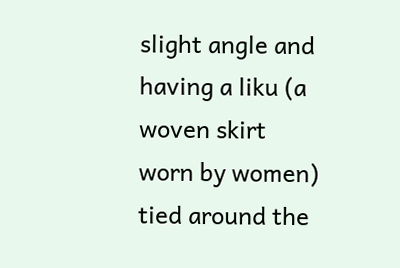slight angle and having a liku (a woven skirt worn by women) tied around the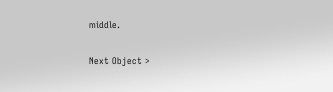middle.

Next Object >